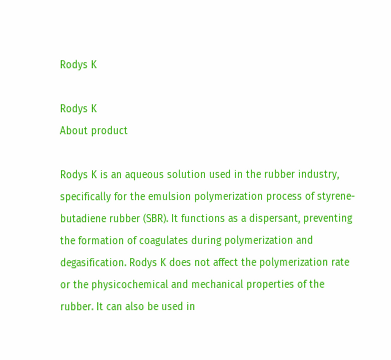Rodys K

Rodys K
About product

Rodys K is an aqueous solution used in the rubber industry, specifically for the emulsion polymerization process of styrene-butadiene rubber (SBR). It functions as a dispersant, preventing the formation of coagulates during polymerization and degasification. Rodys K does not affect the polymerization rate or the physicochemical and mechanical properties of the rubber. It can also be used in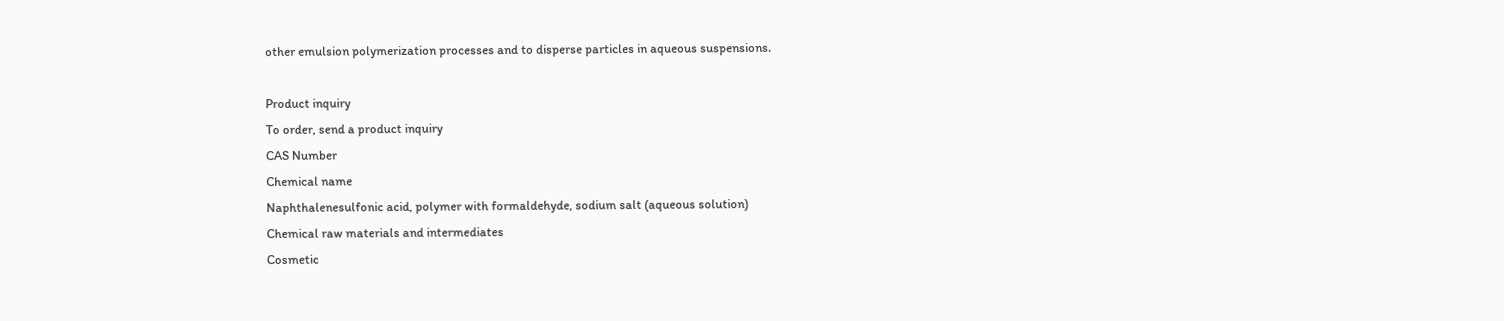other emulsion polymerization processes and to disperse particles in aqueous suspensions.

Product inquiry
To order, send a product inquiry
CAS Number
Chemical name
Naphthalenesulfonic acid, polymer with formaldehyde, sodium salt (aqueous solution)
Chemical raw materials and intermediates
Cosmetic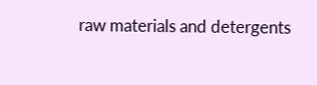raw materials and detergents